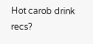Hot carob drink recs?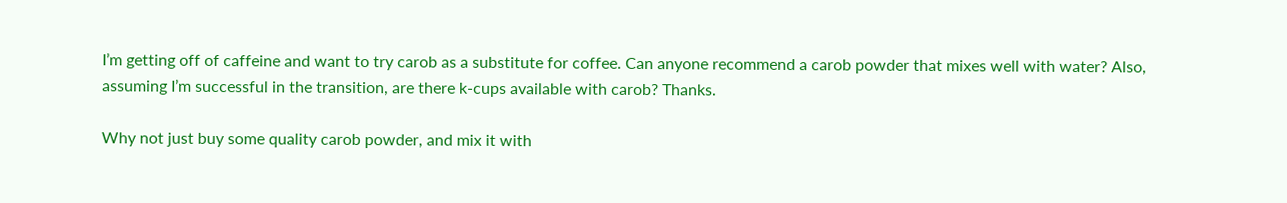I’m getting off of caffeine and want to try carob as a substitute for coffee. Can anyone recommend a carob powder that mixes well with water? Also, assuming I’m successful in the transition, are there k-cups available with carob? Thanks.

Why not just buy some quality carob powder, and mix it with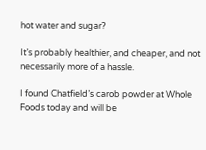hot water and sugar?

It’s probably healthier, and cheaper, and not necessarily more of a hassle.

I found Chatfield’s carob powder at Whole Foods today and will be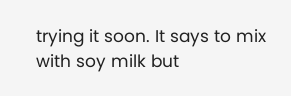trying it soon. It says to mix with soy milk but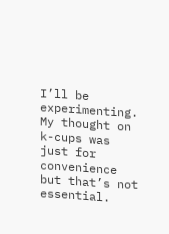I’ll be experimenting. My thought on k-cups was just for convenience but that’s not essential.